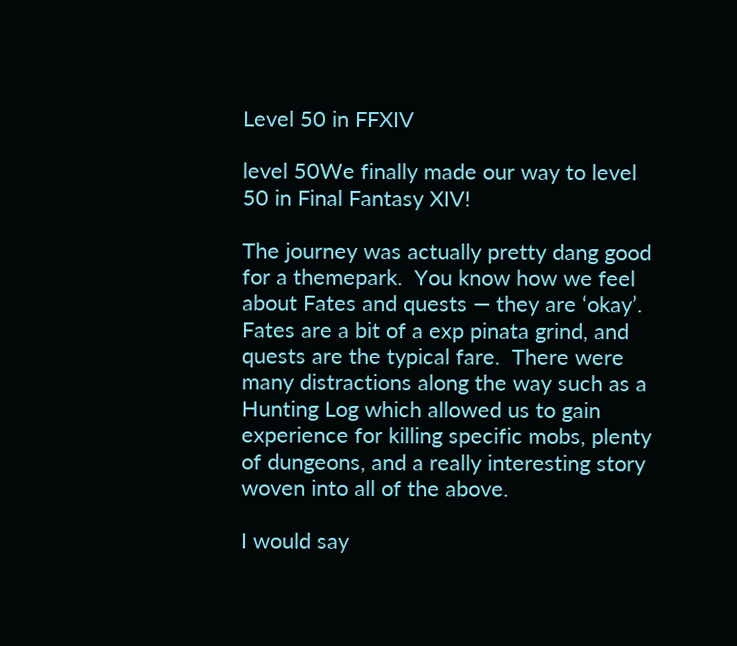Level 50 in FFXIV

level 50We finally made our way to level 50 in Final Fantasy XIV!

The journey was actually pretty dang good for a themepark.  You know how we feel about Fates and quests — they are ‘okay’.  Fates are a bit of a exp pinata grind, and quests are the typical fare.  There were many distractions along the way such as a Hunting Log which allowed us to gain experience for killing specific mobs, plenty of dungeons, and a really interesting story woven into all of the above.

I would say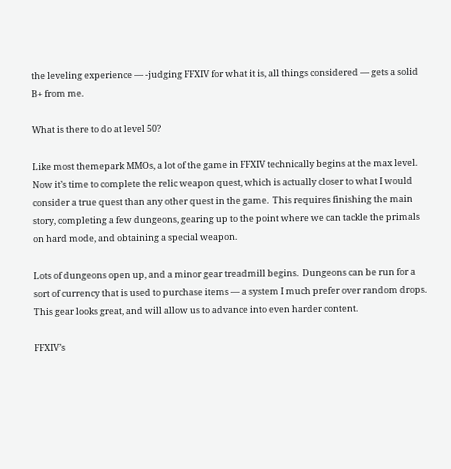the leveling experience — -judging FFXIV for what it is, all things considered — gets a solid B+ from me.

What is there to do at level 50?

Like most themepark MMOs, a lot of the game in FFXIV technically begins at the max level.  Now it’s time to complete the relic weapon quest, which is actually closer to what I would consider a true quest than any other quest in the game.  This requires finishing the main story, completing a few dungeons, gearing up to the point where we can tackle the primals on hard mode, and obtaining a special weapon.

Lots of dungeons open up, and a minor gear treadmill begins.  Dungeons can be run for a sort of currency that is used to purchase items — a system I much prefer over random drops.  This gear looks great, and will allow us to advance into even harder content.

FFXIV’s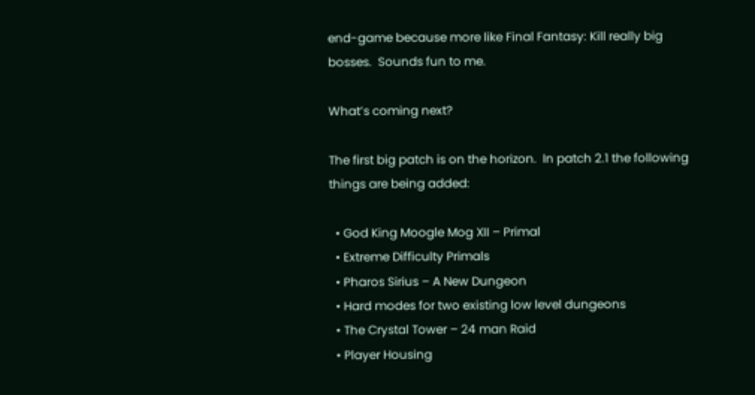end-game because more like Final Fantasy: Kill really big bosses.  Sounds fun to me.

What’s coming next?

The first big patch is on the horizon.  In patch 2.1 the following things are being added:

  • God King Moogle Mog XII – Primal
  • Extreme Difficulty Primals
  • Pharos Sirius – A New Dungeon
  • Hard modes for two existing low level dungeons
  • The Crystal Tower – 24 man Raid
  • Player Housing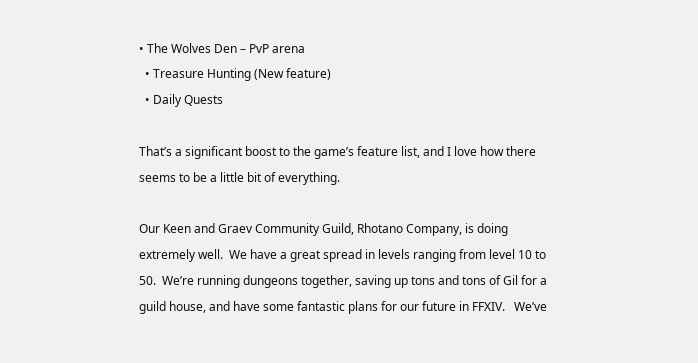• The Wolves Den – PvP arena
  • Treasure Hunting (New feature)
  • Daily Quests

That’s a significant boost to the game’s feature list, and I love how there seems to be a little bit of everything.

Our Keen and Graev Community Guild, Rhotano Company, is doing extremely well.  We have a great spread in levels ranging from level 10 to 50.  We’re running dungeons together, saving up tons and tons of Gil for a guild house, and have some fantastic plans for our future in FFXIV.   We’ve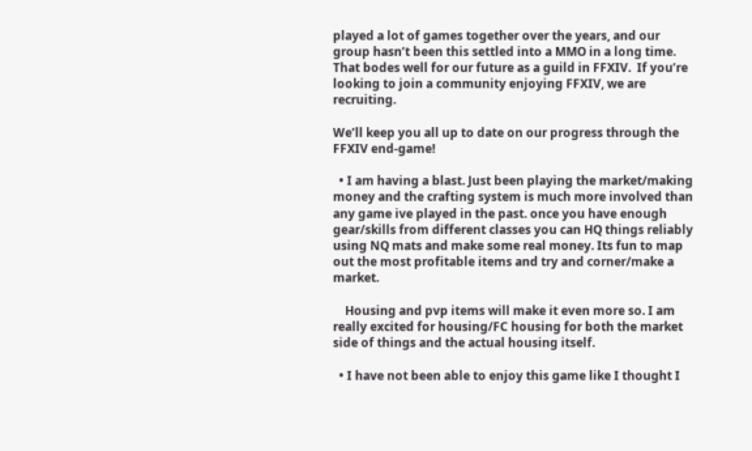played a lot of games together over the years, and our group hasn’t been this settled into a MMO in a long time.  That bodes well for our future as a guild in FFXIV.  If you’re looking to join a community enjoying FFXIV, we are recruiting.

We’ll keep you all up to date on our progress through the FFXIV end-game!

  • I am having a blast. Just been playing the market/making money and the crafting system is much more involved than any game ive played in the past. once you have enough gear/skills from different classes you can HQ things reliably using NQ mats and make some real money. Its fun to map out the most profitable items and try and corner/make a market.

    Housing and pvp items will make it even more so. I am really excited for housing/FC housing for both the market side of things and the actual housing itself.

  • I have not been able to enjoy this game like I thought I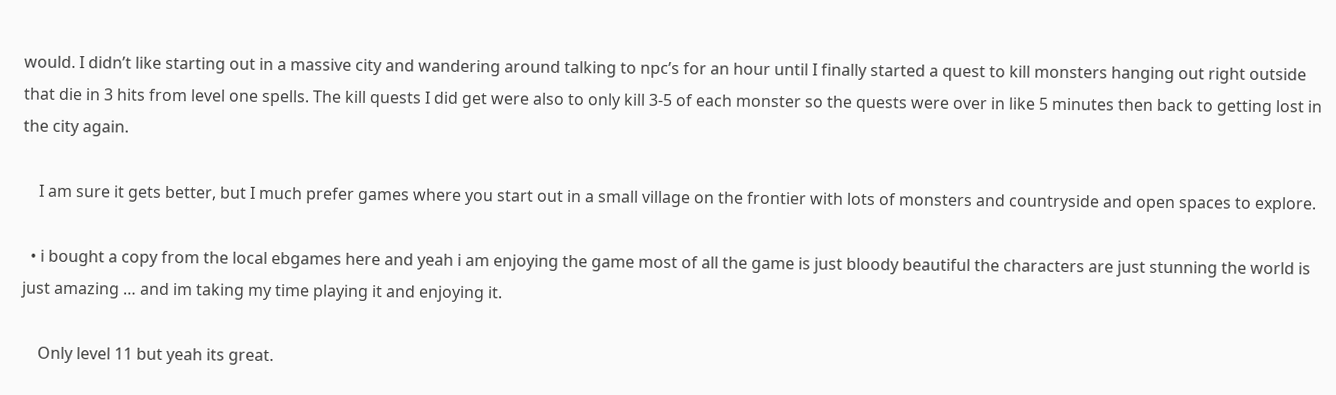would. I didn’t like starting out in a massive city and wandering around talking to npc’s for an hour until I finally started a quest to kill monsters hanging out right outside that die in 3 hits from level one spells. The kill quests I did get were also to only kill 3-5 of each monster so the quests were over in like 5 minutes then back to getting lost in the city again.

    I am sure it gets better, but I much prefer games where you start out in a small village on the frontier with lots of monsters and countryside and open spaces to explore.

  • i bought a copy from the local ebgames here and yeah i am enjoying the game most of all the game is just bloody beautiful the characters are just stunning the world is just amazing … and im taking my time playing it and enjoying it.

    Only level 11 but yeah its great.